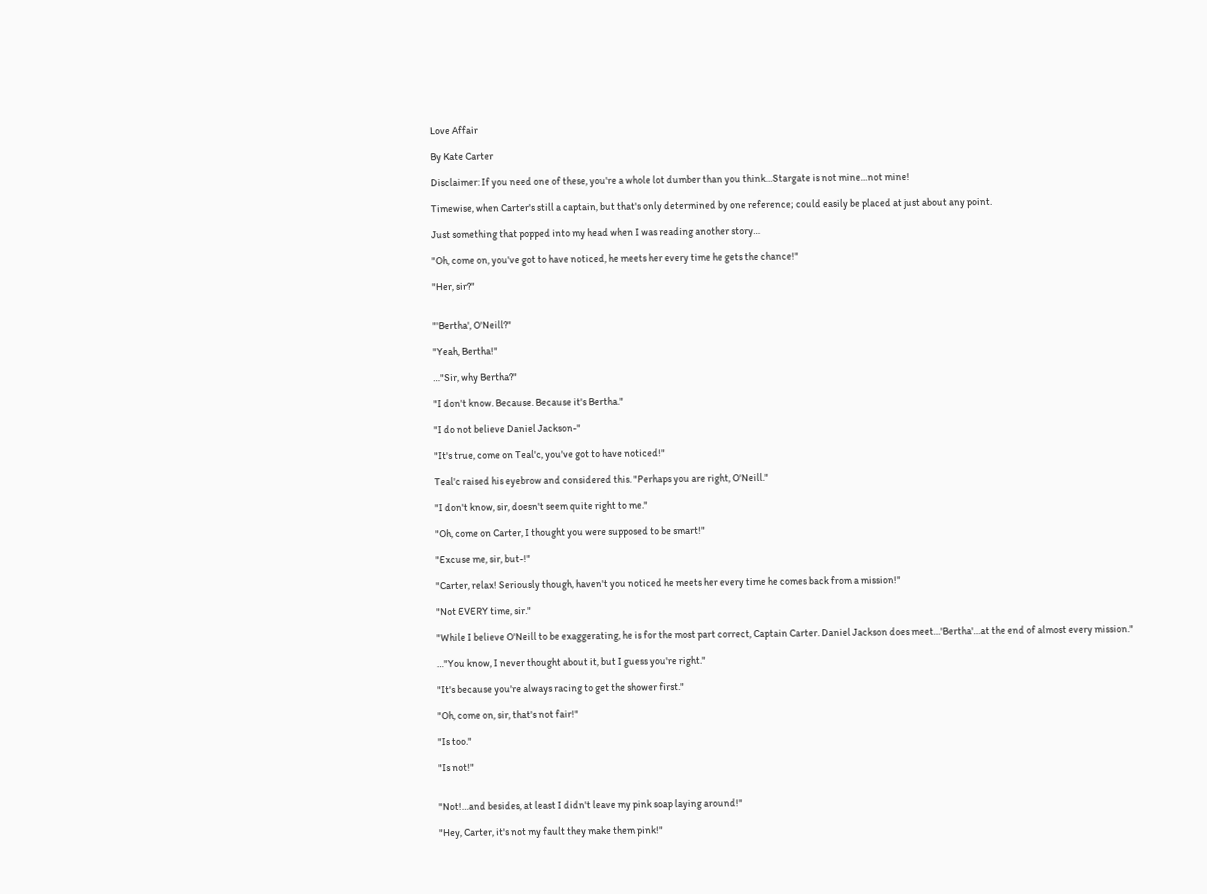Love Affair

By Kate Carter

Disclaimer: If you need one of these, you're a whole lot dumber than you think…Stargate is not mine…not mine!

Timewise, when Carter's still a captain, but that's only determined by one reference; could easily be placed at just about any point.

Just something that popped into my head when I was reading another story…

"Oh, come on, you've got to have noticed, he meets her every time he gets the chance!"

"Her, sir?"


"'Bertha', O'Neill?"

"Yeah, Bertha!"

…"Sir, why Bertha?"

"I don't know. Because. Because it's Bertha."

"I do not believe Daniel Jackson-"

"It's true, come on Teal'c, you've got to have noticed!"

Teal'c raised his eyebrow and considered this. "Perhaps you are right, O'Neill."

"I don't know, sir, doesn't seem quite right to me."

"Oh, come on Carter, I thought you were supposed to be smart!"

"Excuse me, sir, but-!"

"Carter, relax! Seriously though, haven't you noticed he meets her every time he comes back from a mission!"

"Not EVERY time, sir."

"While I believe O'Neill to be exaggerating, he is for the most part correct, Captain Carter. Daniel Jackson does meet…'Bertha'…at the end of almost every mission."

…"You know, I never thought about it, but I guess you're right."

"It's because you're always racing to get the shower first."

"Oh, come on, sir, that's not fair!"

"Is too."

"Is not!"


"Not!…and besides, at least I didn't leave my pink soap laying around!"

"Hey, Carter, it's not my fault they make them pink!"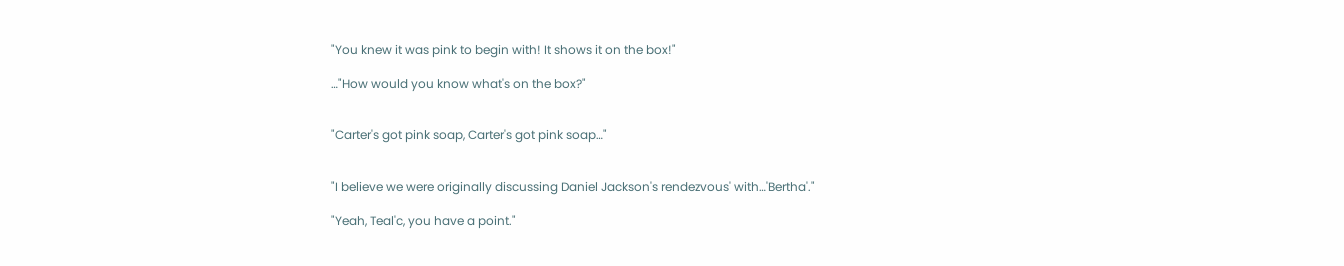"You knew it was pink to begin with! It shows it on the box!"

…"How would you know what's on the box?"


"Carter's got pink soap, Carter's got pink soap…"


"I believe we were originally discussing Daniel Jackson's rendezvous' with…'Bertha'."

"Yeah, Teal'c, you have a point."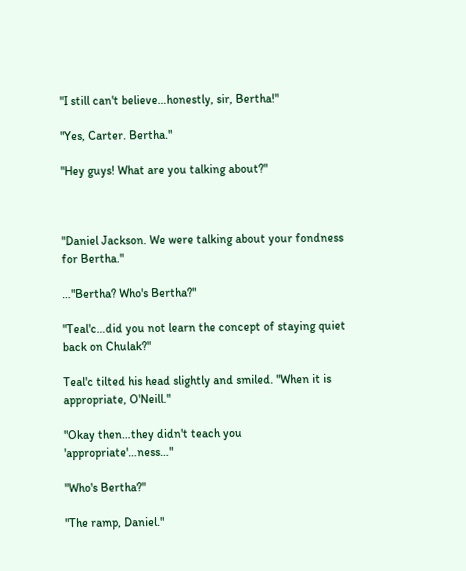"I still can't believe…honestly, sir, Bertha!"

"Yes, Carter. Bertha."

"Hey guys! What are you talking about?"



"Daniel Jackson. We were talking about your fondness for Bertha."

…"Bertha? Who's Bertha?"

"Teal'c…did you not learn the concept of staying quiet back on Chulak?"

Teal'c tilted his head slightly and smiled. "When it is appropriate, O'Neill."

"Okay then…they didn't teach you 'appropriate'…ness…"

"Who's Bertha?"

"The ramp, Daniel."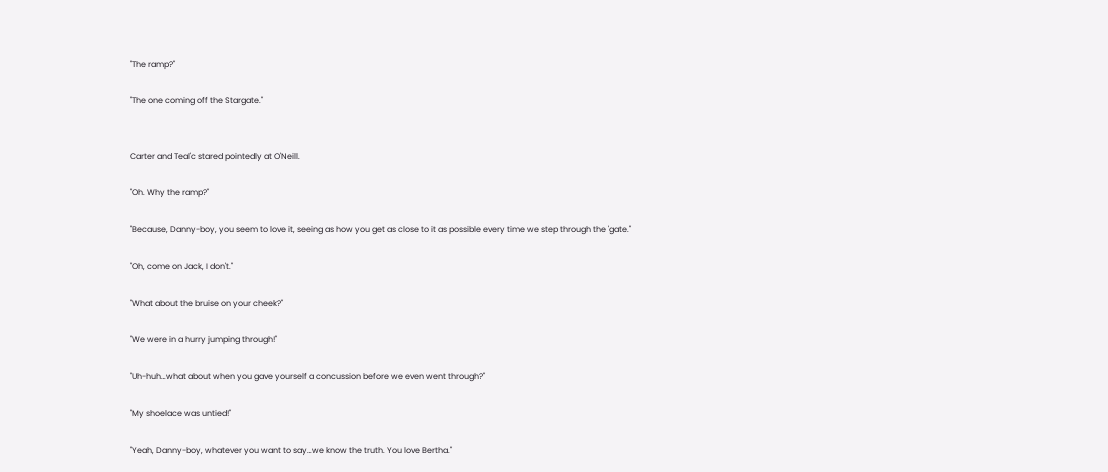"The ramp?"

"The one coming off the Stargate."


Carter and Teal'c stared pointedly at O'Neill.

"Oh. Why the ramp?"

"Because, Danny-boy, you seem to love it, seeing as how you get as close to it as possible every time we step through the 'gate."

"Oh, come on Jack, I don't."

"What about the bruise on your cheek?"

"We were in a hurry jumping through!"

"Uh-huh…what about when you gave yourself a concussion before we even went through?"

"My shoelace was untied!"

"Yeah, Danny-boy, whatever you want to say…we know the truth. You love Bertha."